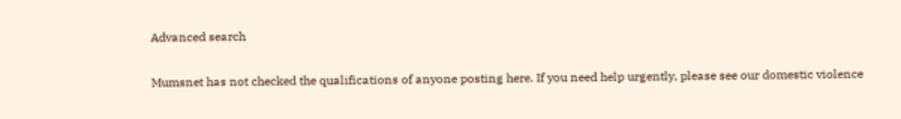Advanced search

Mumsnet has not checked the qualifications of anyone posting here. If you need help urgently, please see our domestic violence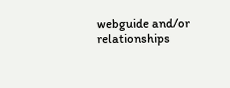webguide and/or relationships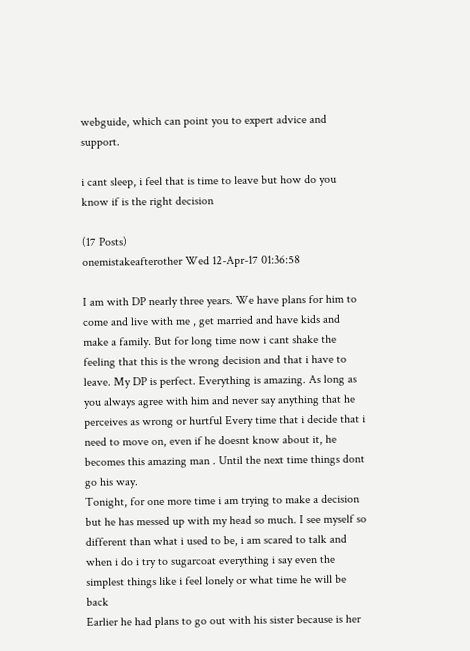webguide, which can point you to expert advice and support.

i cant sleep, i feel that is time to leave but how do you know if is the right decision

(17 Posts)
onemistakeafterother Wed 12-Apr-17 01:36:58

I am with DP nearly three years. We have plans for him to come and live with me , get married and have kids and make a family. But for long time now i cant shake the feeling that this is the wrong decision and that i have to leave. My DP is perfect. Everything is amazing. As long as you always agree with him and never say anything that he perceives as wrong or hurtful Every time that i decide that i need to move on, even if he doesnt know about it, he becomes this amazing man . Until the next time things dont go his way.
Tonight, for one more time i am trying to make a decision but he has messed up with my head so much. I see myself so different than what i used to be, i am scared to talk and when i do i try to sugarcoat everything i say even the simplest things like i feel lonely or what time he will be back
Earlier he had plans to go out with his sister because is her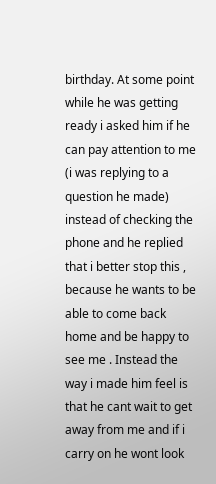birthday. At some point while he was getting ready i asked him if he can pay attention to me (i was replying to a question he made) instead of checking the phone and he replied that i better stop this , because he wants to be able to come back home and be happy to see me . Instead the way i made him feel is that he cant wait to get away from me and if i carry on he wont look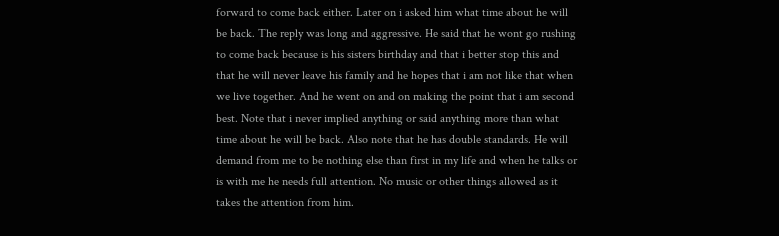forward to come back either. Later on i asked him what time about he will be back. The reply was long and aggressive. He said that he wont go rushing to come back because is his sisters birthday and that i better stop this and that he will never leave his family and he hopes that i am not like that when we live together. And he went on and on making the point that i am second best. Note that i never implied anything or said anything more than what time about he will be back. Also note that he has double standards. He will demand from me to be nothing else than first in my life and when he talks or is with me he needs full attention. No music or other things allowed as it takes the attention from him.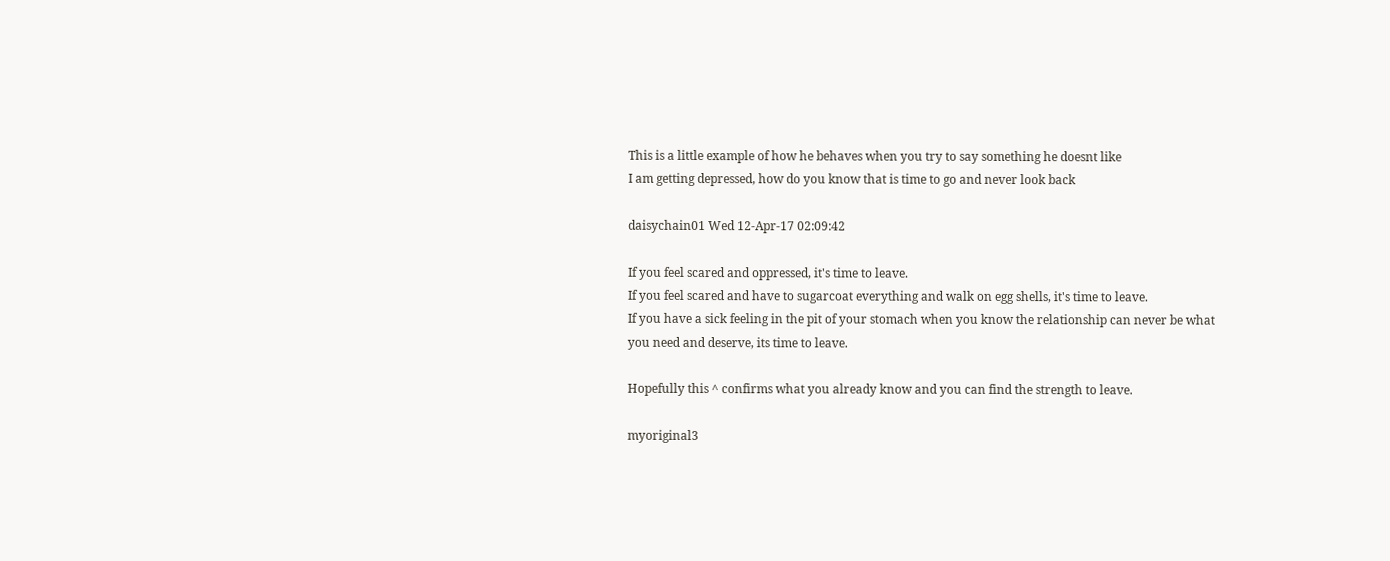This is a little example of how he behaves when you try to say something he doesnt like
I am getting depressed, how do you know that is time to go and never look back

daisychain01 Wed 12-Apr-17 02:09:42

If you feel scared and oppressed, it's time to leave.
If you feel scared and have to sugarcoat everything and walk on egg shells, it's time to leave.
If you have a sick feeling in the pit of your stomach when you know the relationship can never be what you need and deserve, its time to leave.

Hopefully this ^ confirms what you already know and you can find the strength to leave.

myoriginal3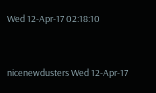Wed 12-Apr-17 02:18:10


nicenewdusters Wed 12-Apr-17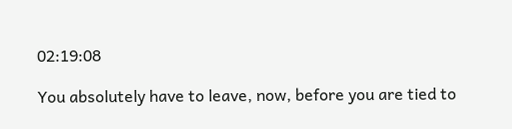02:19:08

You absolutely have to leave, now, before you are tied to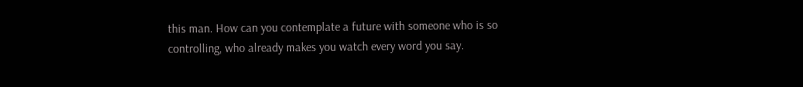this man. How can you contemplate a future with someone who is so controlling, who already makes you watch every word you say.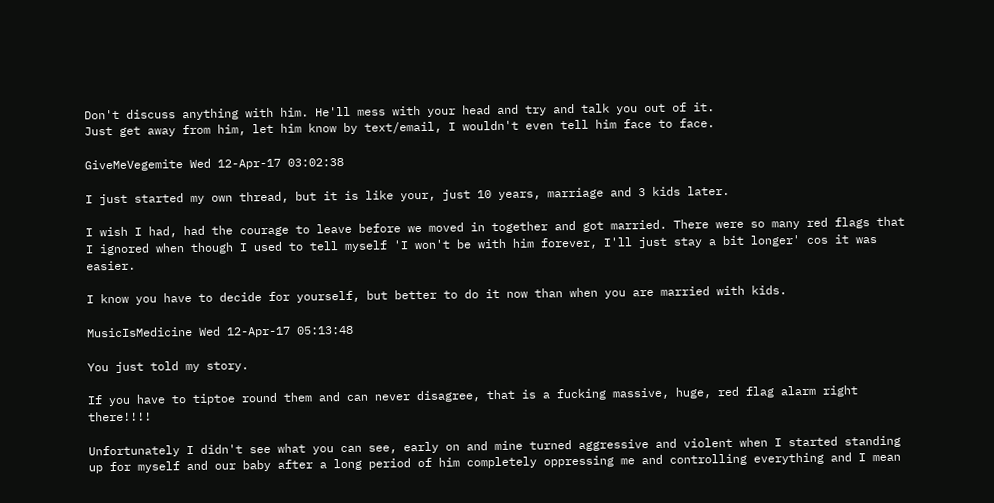Don't discuss anything with him. He'll mess with your head and try and talk you out of it.
Just get away from him, let him know by text/email, I wouldn't even tell him face to face.

GiveMeVegemite Wed 12-Apr-17 03:02:38

I just started my own thread, but it is like your, just 10 years, marriage and 3 kids later.

I wish I had, had the courage to leave before we moved in together and got married. There were so many red flags that I ignored when though I used to tell myself 'I won't be with him forever, I'll just stay a bit longer' cos it was easier.

I know you have to decide for yourself, but better to do it now than when you are married with kids.

MusicIsMedicine Wed 12-Apr-17 05:13:48

You just told my story.

If you have to tiptoe round them and can never disagree, that is a fucking massive, huge, red flag alarm right there!!!!

Unfortunately I didn't see what you can see, early on and mine turned aggressive and violent when I started standing up for myself and our baby after a long period of him completely oppressing me and controlling everything and I mean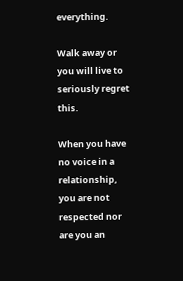everything.

Walk away or you will live to seriously regret this.

When you have no voice in a relationship, you are not respected nor are you an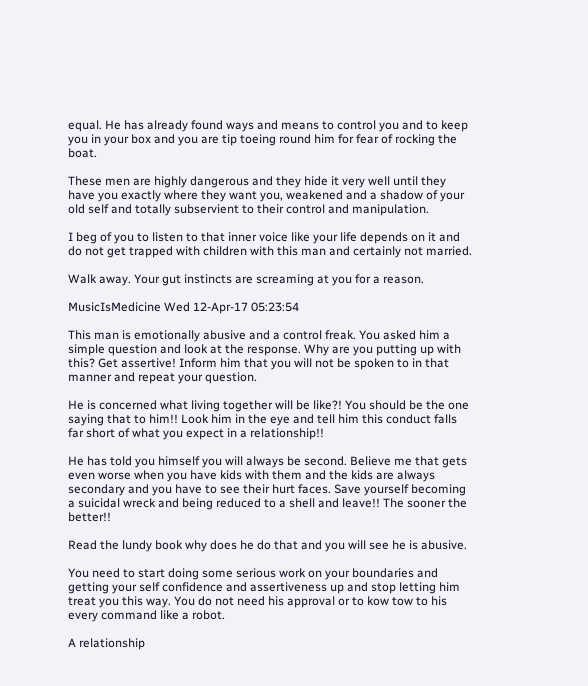equal. He has already found ways and means to control you and to keep you in your box and you are tip toeing round him for fear of rocking the boat.

These men are highly dangerous and they hide it very well until they have you exactly where they want you, weakened and a shadow of your old self and totally subservient to their control and manipulation.

I beg of you to listen to that inner voice like your life depends on it and do not get trapped with children with this man and certainly not married.

Walk away. Your gut instincts are screaming at you for a reason.

MusicIsMedicine Wed 12-Apr-17 05:23:54

This man is emotionally abusive and a control freak. You asked him a simple question and look at the response. Why are you putting up with this? Get assertive! Inform him that you will not be spoken to in that manner and repeat your question.

He is concerned what living together will be like?! You should be the one saying that to him!! Look him in the eye and tell him this conduct falls far short of what you expect in a relationship!!

He has told you himself you will always be second. Believe me that gets even worse when you have kids with them and the kids are always secondary and you have to see their hurt faces. Save yourself becoming a suicidal wreck and being reduced to a shell and leave!! The sooner the better!!

Read the lundy book why does he do that and you will see he is abusive.

You need to start doing some serious work on your boundaries and getting your self confidence and assertiveness up and stop letting him treat you this way. You do not need his approval or to kow tow to his every command like a robot.

A relationship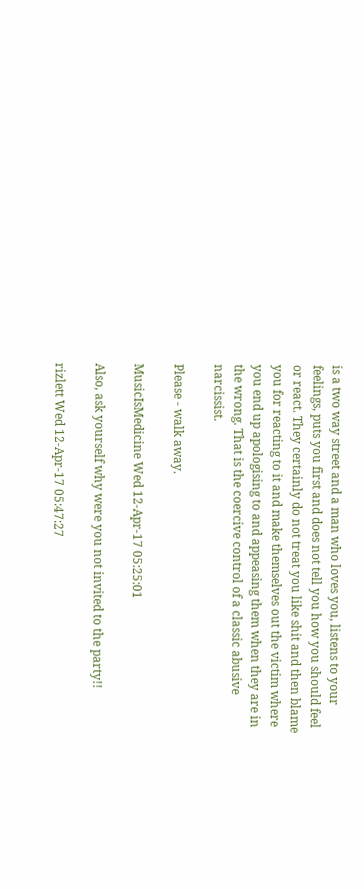is a two way street and a man who loves you, listens to your feelings, puts you first and does not tell you how you should feel or react. They certainly do not treat you like shit and then blame you for reacting to it and make themselves out the victim where you end up apologising to and appeasing them when they are in the wrong. That is the coercive control of a classic abusive narcissist.

Please - walk away.

MusicIsMedicine Wed 12-Apr-17 05:25:01

Also, ask yourself why were you not invited to the party!!

rizlett Wed 12-Apr-17 05:47:27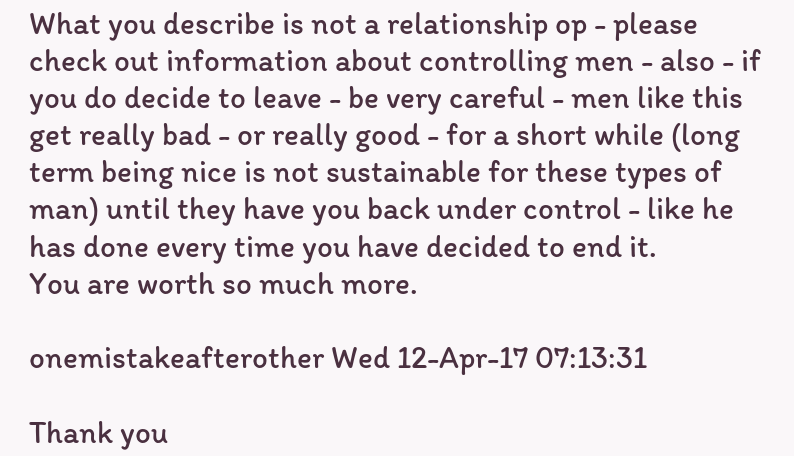What you describe is not a relationship op - please check out information about controlling men - also - if you do decide to leave - be very careful - men like this get really bad - or really good - for a short while (long term being nice is not sustainable for these types of man) until they have you back under control - like he has done every time you have decided to end it.
You are worth so much more.

onemistakeafterother Wed 12-Apr-17 07:13:31

Thank you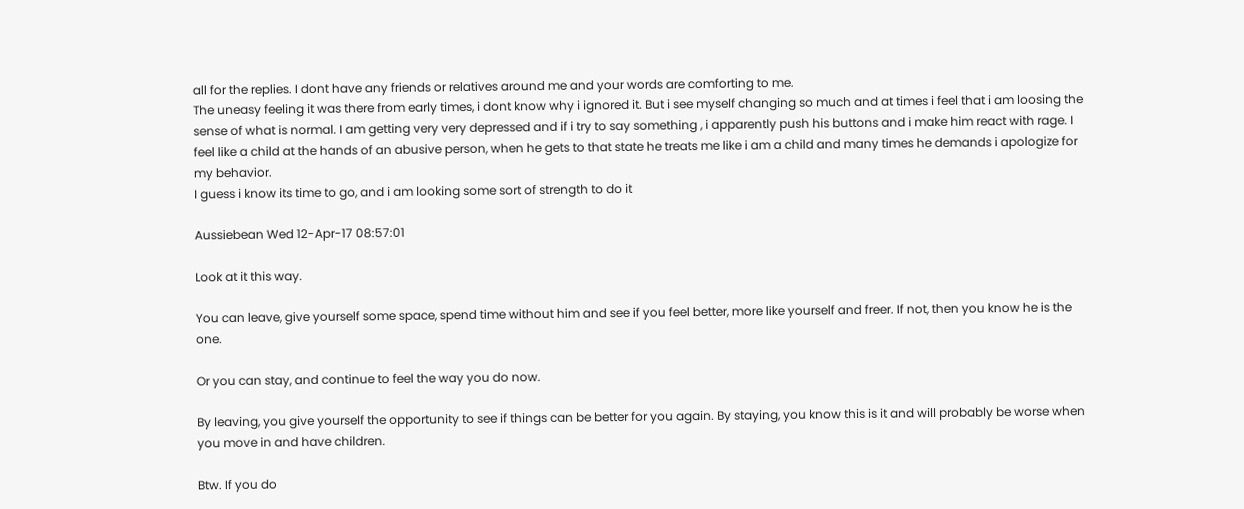all for the replies. I dont have any friends or relatives around me and your words are comforting to me.
The uneasy feeling it was there from early times, i dont know why i ignored it. But i see myself changing so much and at times i feel that i am loosing the sense of what is normal. I am getting very very depressed and if i try to say something , i apparently push his buttons and i make him react with rage. I feel like a child at the hands of an abusive person, when he gets to that state he treats me like i am a child and many times he demands i apologize for my behavior.
I guess i know its time to go, and i am looking some sort of strength to do it

Aussiebean Wed 12-Apr-17 08:57:01

Look at it this way.

You can leave, give yourself some space, spend time without him and see if you feel better, more like yourself and freer. If not, then you know he is the one.

Or you can stay, and continue to feel the way you do now.

By leaving, you give yourself the opportunity to see if things can be better for you again. By staying, you know this is it and will probably be worse when you move in and have children.

Btw. If you do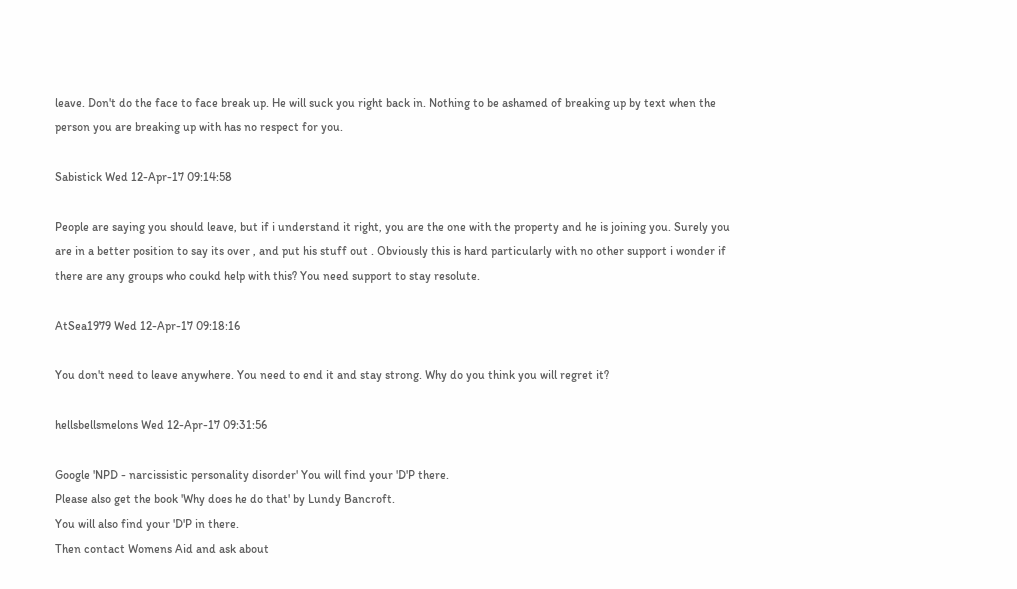leave. Don't do the face to face break up. He will suck you right back in. Nothing to be ashamed of breaking up by text when the person you are breaking up with has no respect for you.

Sabistick Wed 12-Apr-17 09:14:58

People are saying you should leave, but if i understand it right, you are the one with the property and he is joining you. Surely you are in a better position to say its over , and put his stuff out . Obviously this is hard particularly with no other support i wonder if there are any groups who coukd help with this? You need support to stay resolute.

AtSea1979 Wed 12-Apr-17 09:18:16

You don't need to leave anywhere. You need to end it and stay strong. Why do you think you will regret it?

hellsbellsmelons Wed 12-Apr-17 09:31:56

Google 'NPD - narcissistic personality disorder' You will find your 'D'P there.
Please also get the book 'Why does he do that' by Lundy Bancroft.
You will also find your 'D'P in there.
Then contact Womens Aid and ask about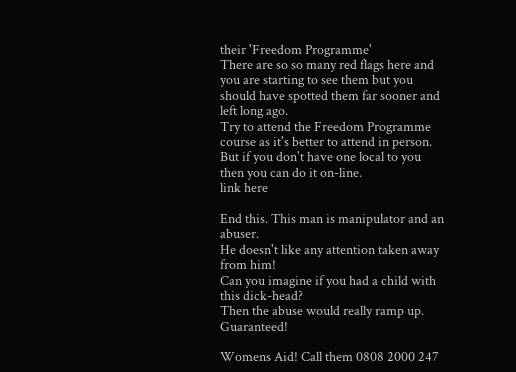their 'Freedom Programme'
There are so so many red flags here and you are starting to see them but you should have spotted them far sooner and left long ago.
Try to attend the Freedom Programme course as it's better to attend in person.
But if you don't have one local to you then you can do it on-line.
link here

End this. This man is manipulator and an abuser.
He doesn't like any attention taken away from him!
Can you imagine if you had a child with this dick-head?
Then the abuse would really ramp up. Guaranteed!

Womens Aid! Call them 0808 2000 247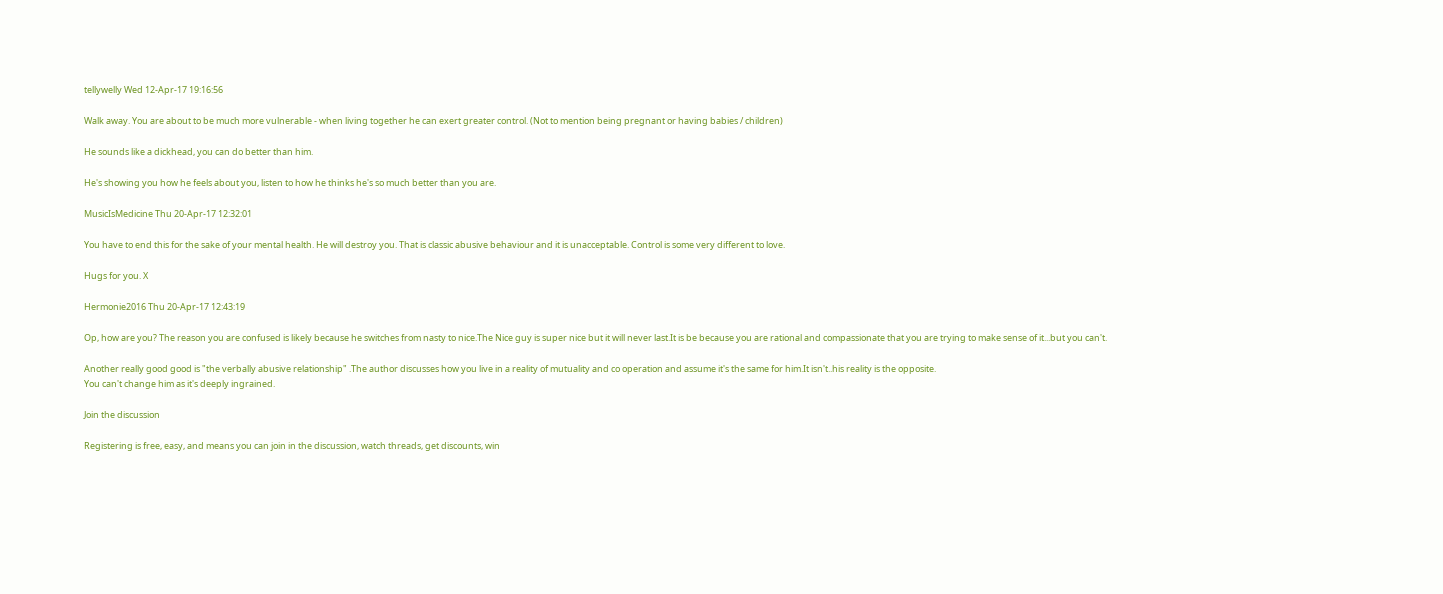tellywelly Wed 12-Apr-17 19:16:56

Walk away. You are about to be much more vulnerable - when living together he can exert greater control. (Not to mention being pregnant or having babies / children)

He sounds like a dickhead, you can do better than him.

He's showing you how he feels about you, listen to how he thinks he's so much better than you are.

MusicIsMedicine Thu 20-Apr-17 12:32:01

You have to end this for the sake of your mental health. He will destroy you. That is classic abusive behaviour and it is unacceptable. Control is some very different to love.

Hugs for you. X

Hermonie2016 Thu 20-Apr-17 12:43:19

Op, how are you? The reason you are confused is likely because he switches from nasty to nice.The Nice guy is super nice but it will never last.It is be because you are rational and compassionate that you are trying to make sense of it...but you can't.

Another really good good is "the verbally abusive relationship" .The author discusses how you live in a reality of mutuality and co operation and assume it's the same for him.It isn't..his reality is the opposite.
You can't change him as it's deeply ingrained.

Join the discussion

Registering is free, easy, and means you can join in the discussion, watch threads, get discounts, win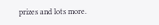prizes and lots more.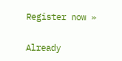Register now »

Already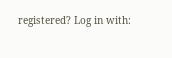registered? Log in with: